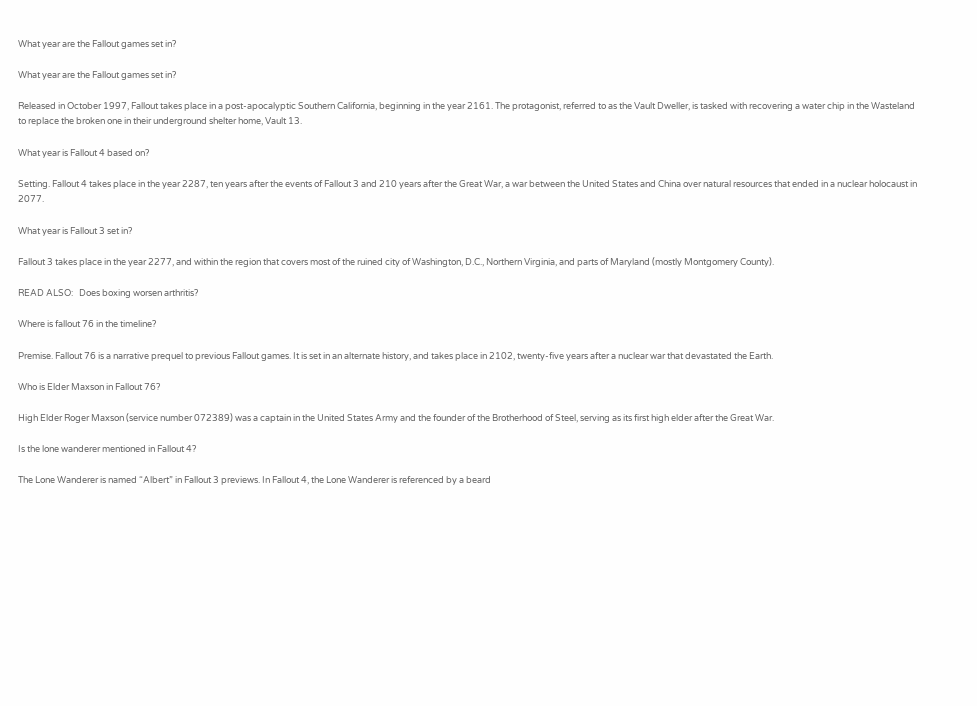What year are the Fallout games set in?

What year are the Fallout games set in?

Released in October 1997, Fallout takes place in a post-apocalyptic Southern California, beginning in the year 2161. The protagonist, referred to as the Vault Dweller, is tasked with recovering a water chip in the Wasteland to replace the broken one in their underground shelter home, Vault 13.

What year is Fallout 4 based on?

Setting. Fallout 4 takes place in the year 2287, ten years after the events of Fallout 3 and 210 years after the Great War, a war between the United States and China over natural resources that ended in a nuclear holocaust in 2077.

What year is Fallout 3 set in?

Fallout 3 takes place in the year 2277, and within the region that covers most of the ruined city of Washington, D.C., Northern Virginia, and parts of Maryland (mostly Montgomery County).

READ ALSO:   Does boxing worsen arthritis?

Where is fallout 76 in the timeline?

Premise. Fallout 76 is a narrative prequel to previous Fallout games. It is set in an alternate history, and takes place in 2102, twenty-five years after a nuclear war that devastated the Earth.

Who is Elder Maxson in Fallout 76?

High Elder Roger Maxson (service number 072389) was a captain in the United States Army and the founder of the Brotherhood of Steel, serving as its first high elder after the Great War.

Is the lone wanderer mentioned in Fallout 4?

The Lone Wanderer is named “Albert” in Fallout 3 previews. In Fallout 4, the Lone Wanderer is referenced by a beard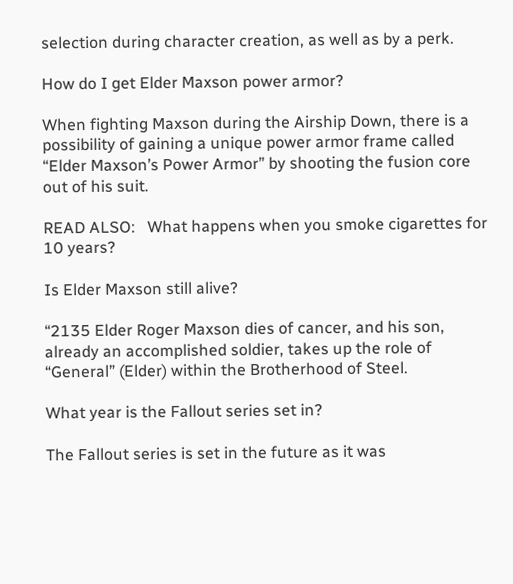selection during character creation, as well as by a perk.

How do I get Elder Maxson power armor?

When fighting Maxson during the Airship Down, there is a possibility of gaining a unique power armor frame called “Elder Maxson’s Power Armor” by shooting the fusion core out of his suit.

READ ALSO:   What happens when you smoke cigarettes for 10 years?

Is Elder Maxson still alive?

“2135 Elder Roger Maxson dies of cancer, and his son, already an accomplished soldier, takes up the role of “General” (Elder) within the Brotherhood of Steel.

What year is the Fallout series set in?

The Fallout series is set in the future as it was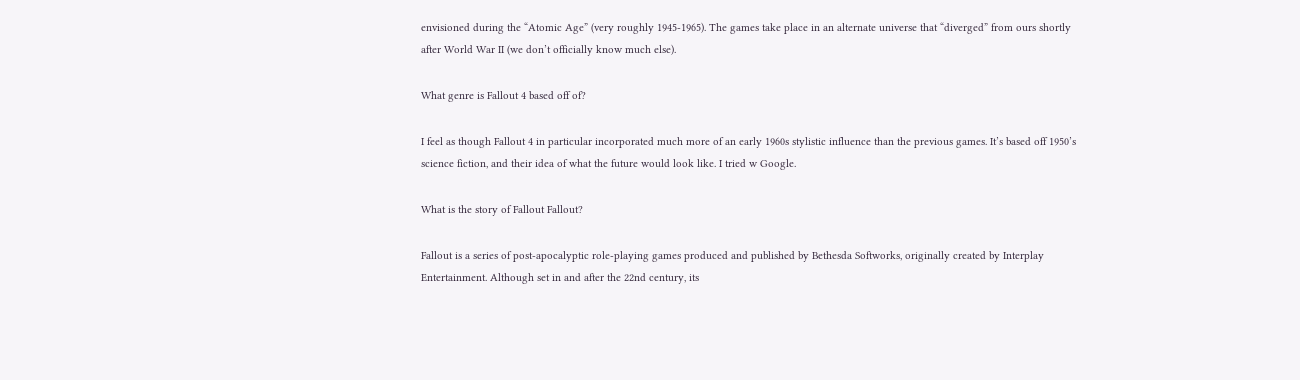envisioned during the “Atomic Age” (very roughly 1945-1965). The games take place in an alternate universe that “diverged” from ours shortly after World War II (we don’t officially know much else).

What genre is Fallout 4 based off of?

I feel as though Fallout 4 in particular incorporated much more of an early 1960s stylistic influence than the previous games. It’s based off 1950’s science fiction, and their idea of what the future would look like. I tried w Google.

What is the story of Fallout Fallout?

Fallout is a series of post-apocalyptic role-playing games produced and published by Bethesda Softworks, originally created by Interplay Entertainment. Although set in and after the 22nd century, its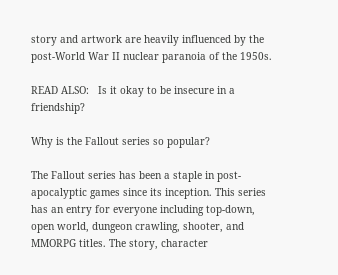story and artwork are heavily influenced by the post-World War II nuclear paranoia of the 1950s.

READ ALSO:   Is it okay to be insecure in a friendship?

Why is the Fallout series so popular?

The Fallout series has been a staple in post-apocalyptic games since its inception. This series has an entry for everyone including top-down, open world, dungeon crawling, shooter, and MMORPG titles. The story, character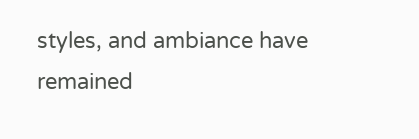styles, and ambiance have remained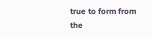true to form from the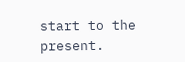start to the present.